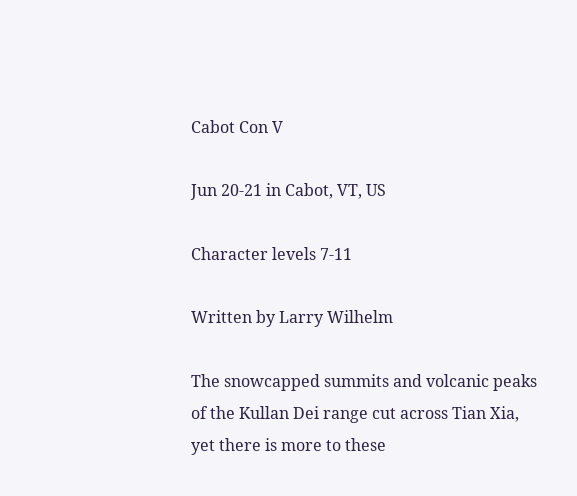Cabot Con V

Jun 20-21 in Cabot, VT, US

Character levels 7-11

Written by Larry Wilhelm

The snowcapped summits and volcanic peaks of the Kullan Dei range cut across Tian Xia, yet there is more to these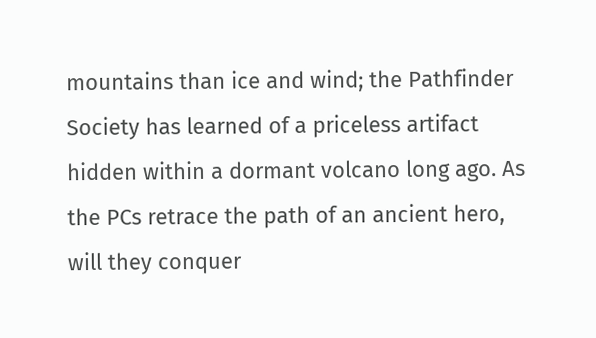mountains than ice and wind; the Pathfinder Society has learned of a priceless artifact hidden within a dormant volcano long ago. As the PCs retrace the path of an ancient hero, will they conquer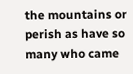the mountains or perish as have so many who came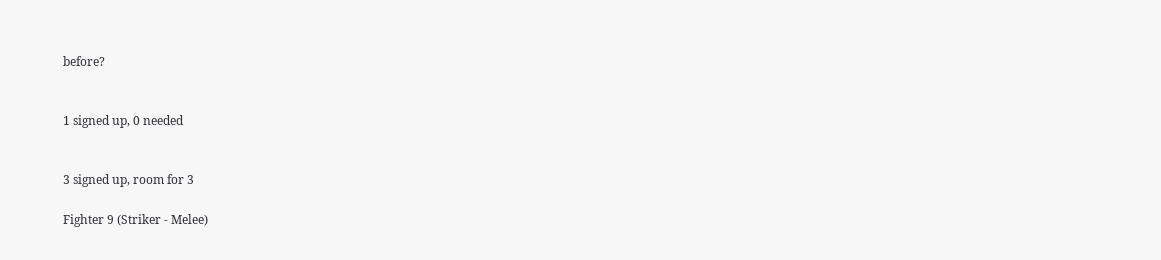before?


1 signed up, 0 needed


3 signed up, room for 3

Fighter 9 (Striker - Melee)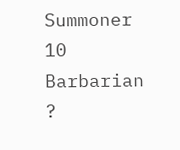Summoner 10
Barbarian ?